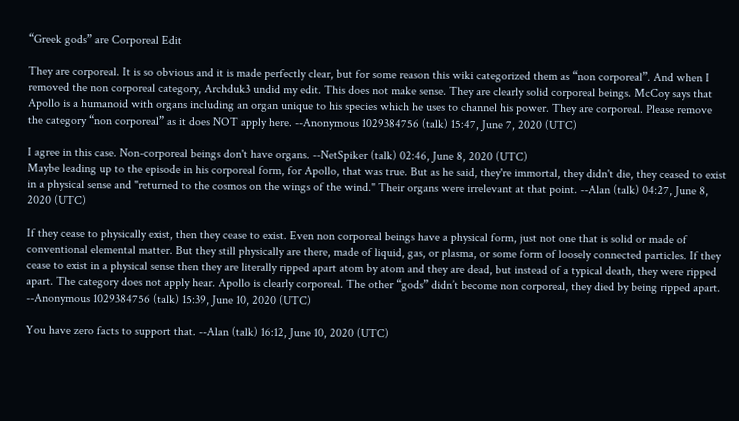“Greek gods” are Corporeal Edit

They are corporeal. It is so obvious and it is made perfectly clear, but for some reason this wiki categorized them as “non corporeal”. And when I removed the non corporeal category, Archduk3 undid my edit. This does not make sense. They are clearly solid corporeal beings. McCoy says that Apollo is a humanoid with organs including an organ unique to his species which he uses to channel his power. They are corporeal. Please remove the category “non corporeal” as it does NOT apply here. --Anonymous 1029384756 (talk) 15:47, June 7, 2020 (UTC)

I agree in this case. Non-corporeal beings don't have organs. --NetSpiker (talk) 02:46, June 8, 2020 (UTC)
Maybe leading up to the episode in his corporeal form, for Apollo, that was true. But as he said, they're immortal, they didn't die, they ceased to exist in a physical sense and "returned to the cosmos on the wings of the wind." Their organs were irrelevant at that point. --Alan (talk) 04:27, June 8, 2020 (UTC)

If they cease to physically exist, then they cease to exist. Even non corporeal beings have a physical form, just not one that is solid or made of conventional elemental matter. But they still physically are there, made of liquid, gas, or plasma, or some form of loosely connected particles. If they cease to exist in a physical sense then they are literally ripped apart atom by atom and they are dead, but instead of a typical death, they were ripped apart. The category does not apply hear. Apollo is clearly corporeal. The other “gods” didn’t become non corporeal, they died by being ripped apart. --Anonymous 1029384756 (talk) 15:39, June 10, 2020 (UTC)

You have zero facts to support that. --Alan (talk) 16:12, June 10, 2020 (UTC)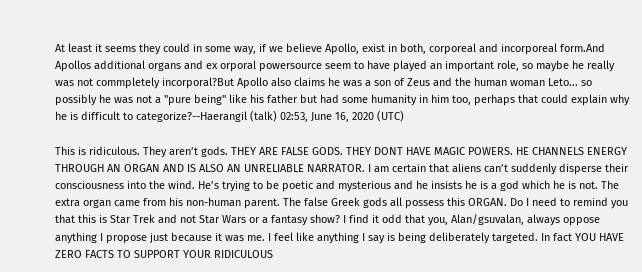At least it seems they could in some way, if we believe Apollo, exist in both, corporeal and incorporeal form.And Apollos additional organs and ex orporal powersource seem to have played an important role, so maybe he really was not commpletely incorporal?But Apollo also claims he was a son of Zeus and the human woman Leto... so possibly he was not a "pure being" like his father but had some humanity in him too, perhaps that could explain why he is difficult to categorize?--Haerangil (talk) 02:53, June 16, 2020 (UTC)

This is ridiculous. They aren’t gods. THEY ARE FALSE GODS. THEY DONT HAVE MAGIC POWERS. HE CHANNELS ENERGY THROUGH AN ORGAN AND IS ALSO AN UNRELIABLE NARRATOR. I am certain that aliens can’t suddenly disperse their consciousness into the wind. He’s trying to be poetic and mysterious and he insists he is a god which he is not. The extra organ came from his non-human parent. The false Greek gods all possess this ORGAN. Do I need to remind you that this is Star Trek and not Star Wars or a fantasy show? I find it odd that you, Alan/gsuvalan, always oppose anything I propose just because it was me. I feel like anything I say is being deliberately targeted. In fact YOU HAVE ZERO FACTS TO SUPPORT YOUR RIDICULOUS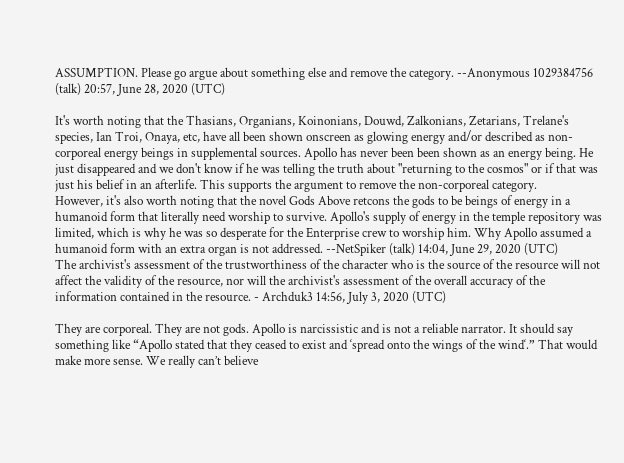ASSUMPTION. Please go argue about something else and remove the category. --Anonymous 1029384756 (talk) 20:57, June 28, 2020 (UTC)

It's worth noting that the Thasians, Organians, Koinonians, Douwd, Zalkonians, Zetarians, Trelane's species, Ian Troi, Onaya, etc, have all been shown onscreen as glowing energy and/or described as non-corporeal energy beings in supplemental sources. Apollo has never been been shown as an energy being. He just disappeared and we don't know if he was telling the truth about "returning to the cosmos" or if that was just his belief in an afterlife. This supports the argument to remove the non-corporeal category.
However, it's also worth noting that the novel Gods Above retcons the gods to be beings of energy in a humanoid form that literally need worship to survive. Apollo's supply of energy in the temple repository was limited, which is why he was so desperate for the Enterprise crew to worship him. Why Apollo assumed a humanoid form with an extra organ is not addressed. --NetSpiker (talk) 14:04, June 29, 2020 (UTC)
The archivist's assessment of the trustworthiness of the character who is the source of the resource will not affect the validity of the resource, nor will the archivist's assessment of the overall accuracy of the information contained in the resource. - Archduk3 14:56, July 3, 2020 (UTC)

They are corporeal. They are not gods. Apollo is narcissistic and is not a reliable narrator. It should say something like “Apollo stated that they ceased to exist and ‘spread onto the wings of the wind‘.” That would make more sense. We really can’t believe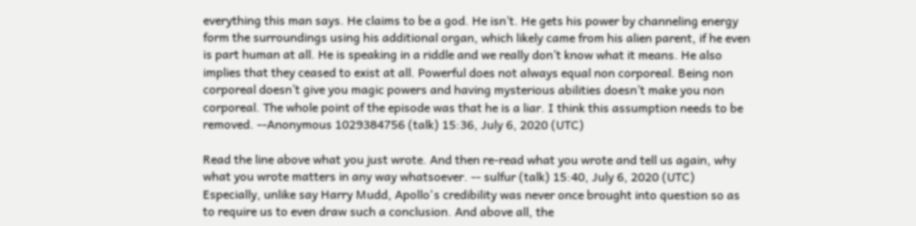everything this man says. He claims to be a god. He isn’t. He gets his power by channeling energy form the surroundings using his additional organ, which likely came from his alien parent, if he even is part human at all. He is speaking in a riddle and we really don’t know what it means. He also implies that they ceased to exist at all. Powerful does not always equal non corporeal. Being non corporeal doesn’t give you magic powers and having mysterious abilities doesn’t make you non corporeal. The whole point of the episode was that he is a liar. I think this assumption needs to be removed. --Anonymous 1029384756 (talk) 15:36, July 6, 2020 (UTC)

Read the line above what you just wrote. And then re-read what you wrote and tell us again, why what you wrote matters in any way whatsoever. -- sulfur (talk) 15:40, July 6, 2020 (UTC)
Especially, unlike say Harry Mudd, Apollo's credibility was never once brought into question so as to require us to even draw such a conclusion. And above all, the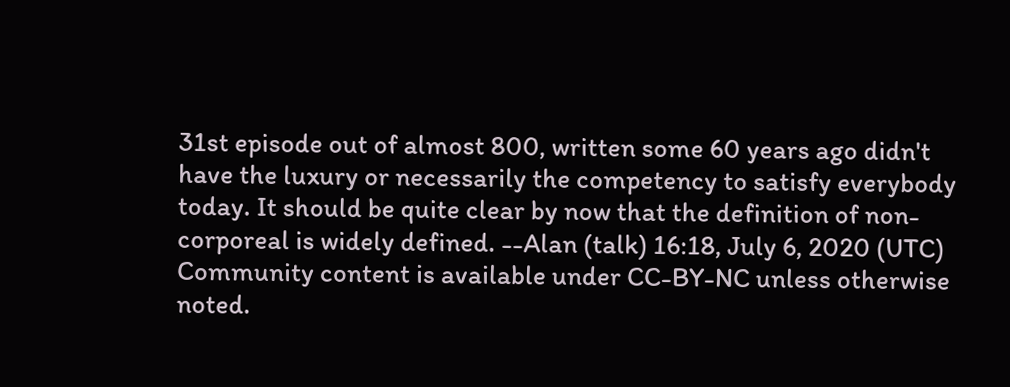31st episode out of almost 800, written some 60 years ago didn't have the luxury or necessarily the competency to satisfy everybody today. It should be quite clear by now that the definition of non-corporeal is widely defined. --Alan (talk) 16:18, July 6, 2020 (UTC)
Community content is available under CC-BY-NC unless otherwise noted.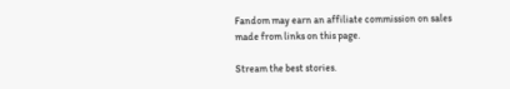Fandom may earn an affiliate commission on sales made from links on this page.

Stream the best stories.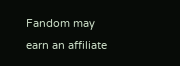Fandom may earn an affiliate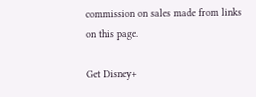commission on sales made from links on this page.

Get Disney+